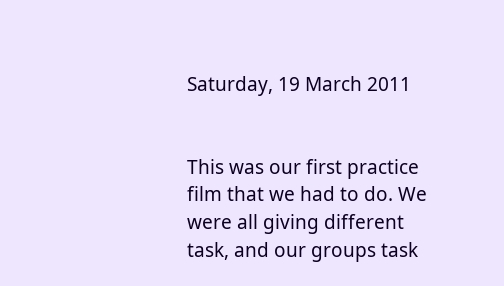Saturday, 19 March 2011


This was our first practice film that we had to do. We were all giving different task, and our groups task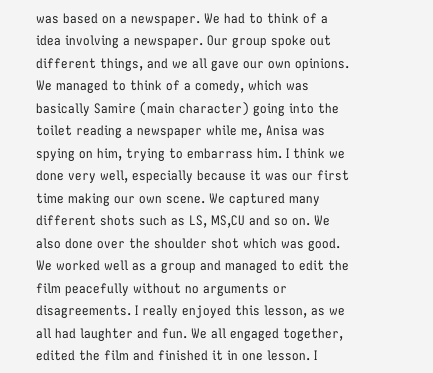was based on a newspaper. We had to think of a idea involving a newspaper. Our group spoke out different things, and we all gave our own opinions. We managed to think of a comedy, which was basically Samire (main character) going into the toilet reading a newspaper while me, Anisa was spying on him, trying to embarrass him. I think we done very well, especially because it was our first time making our own scene. We captured many different shots such as LS, MS,CU and so on. We also done over the shoulder shot which was good.  We worked well as a group and managed to edit the film peacefully without no arguments or disagreements. I really enjoyed this lesson, as we all had laughter and fun. We all engaged together, edited the film and finished it in one lesson. I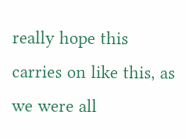really hope this carries on like this, as we were all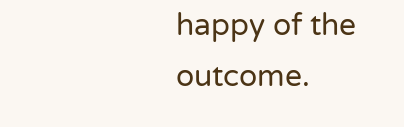happy of the outcome.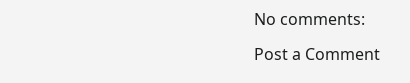No comments:

Post a Comment